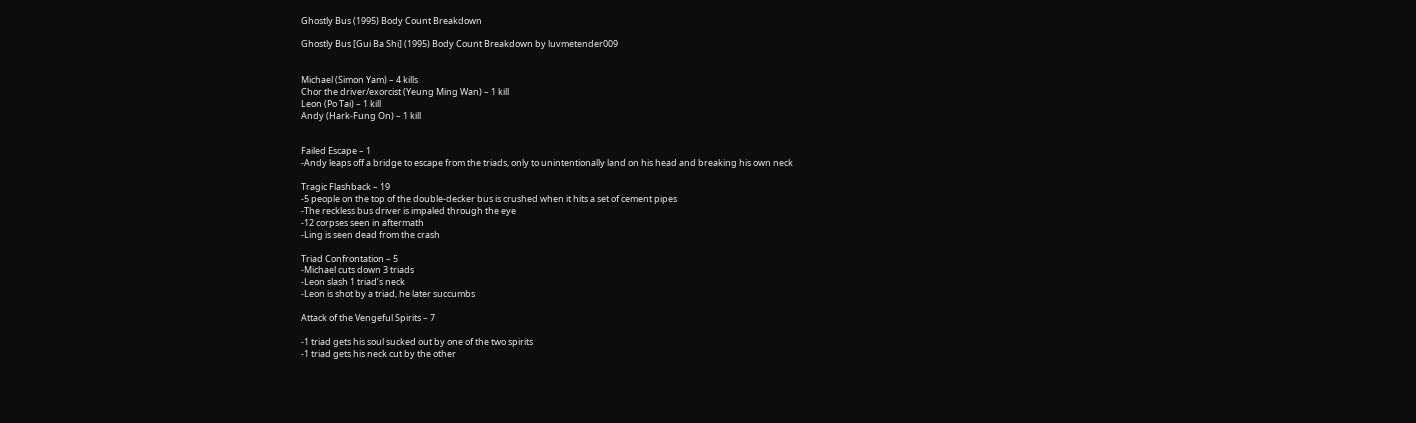Ghostly Bus (1995) Body Count Breakdown

Ghostly Bus [Gui Ba Shi] (1995) Body Count Breakdown by luvmetender009


Michael (Simon Yam) – 4 kills
Chor the driver/exorcist (Yeung Ming Wan) – 1 kill
Leon (Po Tai) – 1 kill
Andy (Hark-Fung On) – 1 kill


Failed Escape – 1
-Andy leaps off a bridge to escape from the triads, only to unintentionally land on his head and breaking his own neck

Tragic Flashback – 19
-5 people on the top of the double-decker bus is crushed when it hits a set of cement pipes
-The reckless bus driver is impaled through the eye
-12 corpses seen in aftermath
-Ling is seen dead from the crash

Triad Confrontation – 5
-Michael cuts down 3 triads
-Leon slash 1 triad’s neck
-Leon is shot by a triad, he later succumbs

Attack of the Vengeful Spirits – 7

-1 triad gets his soul sucked out by one of the two spirits
-1 triad gets his neck cut by the other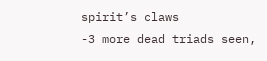spirit’s claws
-3 more dead triads seen,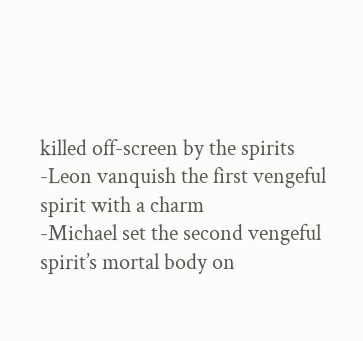killed off-screen by the spirits
-Leon vanquish the first vengeful spirit with a charm
-Michael set the second vengeful spirit’s mortal body on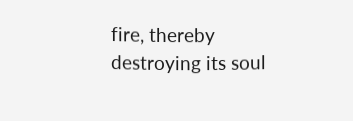fire, thereby destroying its soul